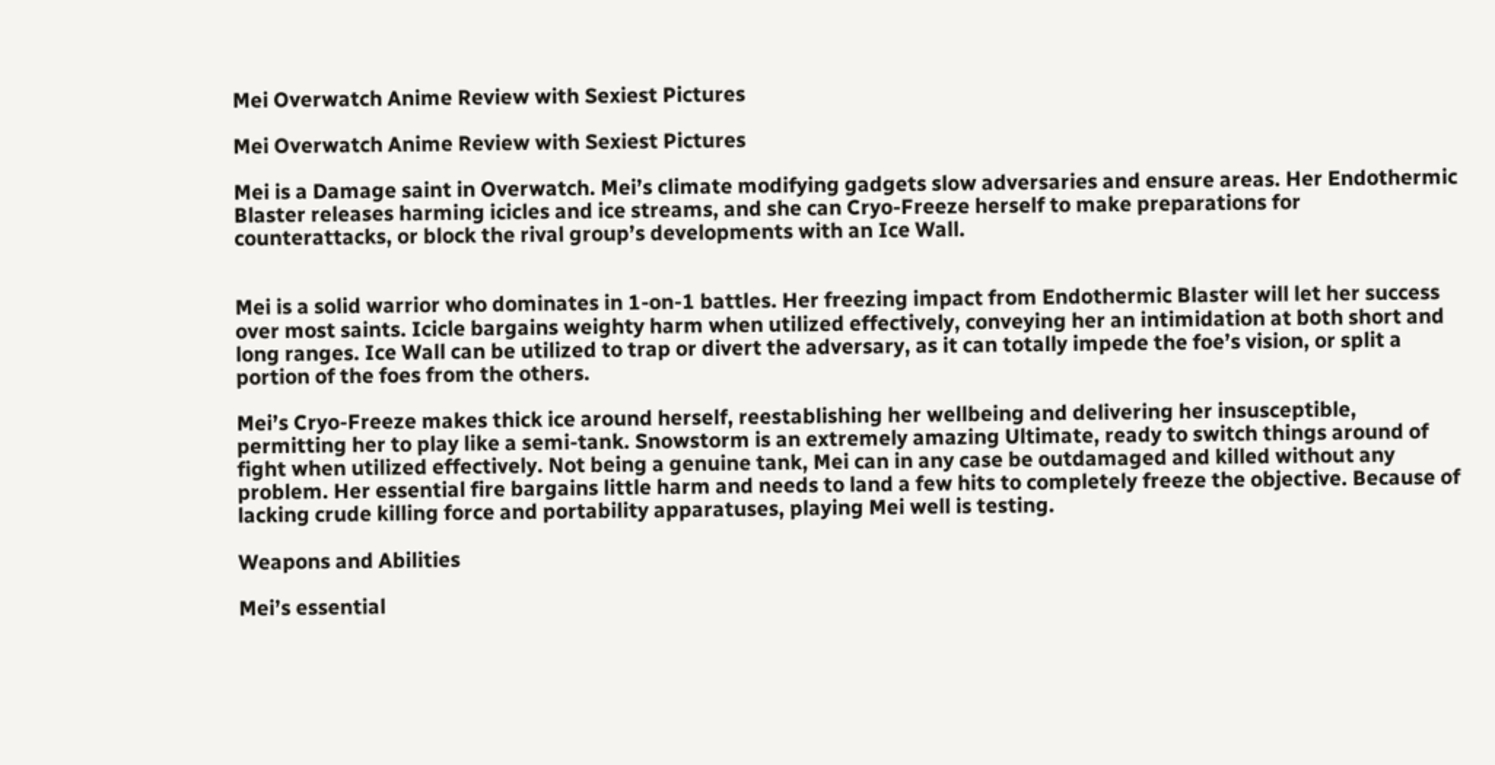Mei Overwatch Anime Review with Sexiest Pictures

Mei Overwatch Anime Review with Sexiest Pictures

Mei is a Damage saint in Overwatch. Mei’s climate modifying gadgets slow adversaries and ensure areas. Her Endothermic Blaster releases harming icicles and ice streams, and she can Cryo-Freeze herself to make preparations for counterattacks, or block the rival group’s developments with an Ice Wall.


Mei is a solid warrior who dominates in 1-on-1 battles. Her freezing impact from Endothermic Blaster will let her success over most saints. Icicle bargains weighty harm when utilized effectively, conveying her an intimidation at both short and long ranges. Ice Wall can be utilized to trap or divert the adversary, as it can totally impede the foe’s vision, or split a portion of the foes from the others.

Mei’s Cryo-Freeze makes thick ice around herself, reestablishing her wellbeing and delivering her insusceptible, permitting her to play like a semi-tank. Snowstorm is an extremely amazing Ultimate, ready to switch things around of fight when utilized effectively. Not being a genuine tank, Mei can in any case be outdamaged and killed without any problem. Her essential fire bargains little harm and needs to land a few hits to completely freeze the objective. Because of lacking crude killing force and portability apparatuses, playing Mei well is testing.

Weapons and Abilities

Mei’s essential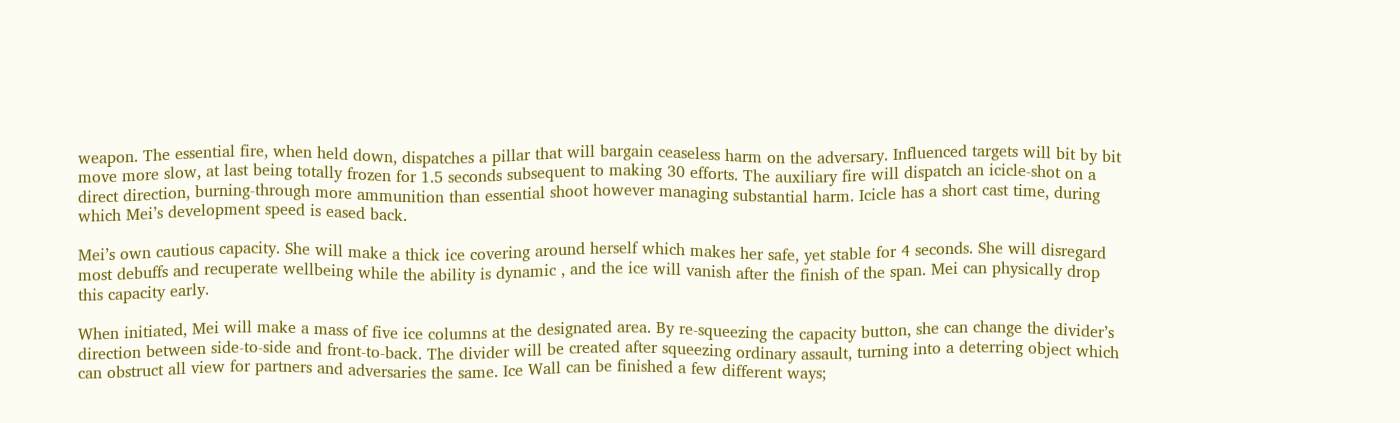weapon. The essential fire, when held down, dispatches a pillar that will bargain ceaseless harm on the adversary. Influenced targets will bit by bit move more slow, at last being totally frozen for 1.5 seconds subsequent to making 30 efforts. The auxiliary fire will dispatch an icicle-shot on a direct direction, burning-through more ammunition than essential shoot however managing substantial harm. Icicle has a short cast time, during which Mei’s development speed is eased back.

Mei’s own cautious capacity. She will make a thick ice covering around herself which makes her safe, yet stable for 4 seconds. She will disregard most debuffs and recuperate wellbeing while the ability is dynamic , and the ice will vanish after the finish of the span. Mei can physically drop this capacity early.

When initiated, Mei will make a mass of five ice columns at the designated area. By re-squeezing the capacity button, she can change the divider’s direction between side-to-side and front-to-back. The divider will be created after squeezing ordinary assault, turning into a deterring object which can obstruct all view for partners and adversaries the same. Ice Wall can be finished a few different ways;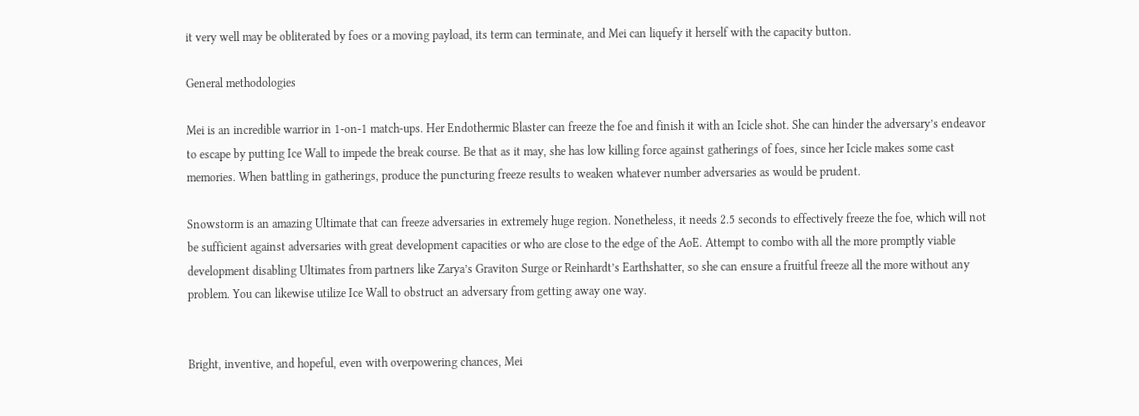it very well may be obliterated by foes or a moving payload, its term can terminate, and Mei can liquefy it herself with the capacity button.

General methodologies

Mei is an incredible warrior in 1-on-1 match-ups. Her Endothermic Blaster can freeze the foe and finish it with an Icicle shot. She can hinder the adversary’s endeavor to escape by putting Ice Wall to impede the break course. Be that as it may, she has low killing force against gatherings of foes, since her Icicle makes some cast memories. When battling in gatherings, produce the puncturing freeze results to weaken whatever number adversaries as would be prudent.

Snowstorm is an amazing Ultimate that can freeze adversaries in extremely huge region. Nonetheless, it needs 2.5 seconds to effectively freeze the foe, which will not be sufficient against adversaries with great development capacities or who are close to the edge of the AoE. Attempt to combo with all the more promptly viable development disabling Ultimates from partners like Zarya’s Graviton Surge or Reinhardt’s Earthshatter, so she can ensure a fruitful freeze all the more without any problem. You can likewise utilize Ice Wall to obstruct an adversary from getting away one way.


Bright, inventive, and hopeful, even with overpowering chances, Mei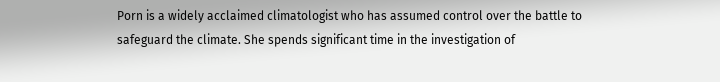Porn is a widely acclaimed climatologist who has assumed control over the battle to safeguard the climate. She spends significant time in the investigation of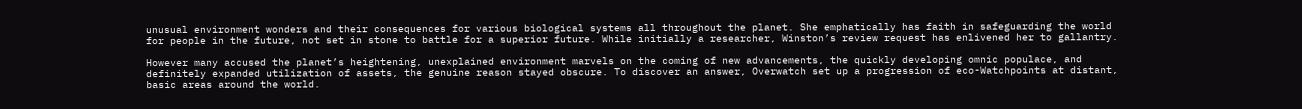unusual environment wonders and their consequences for various biological systems all throughout the planet. She emphatically has faith in safeguarding the world for people in the future, not set in stone to battle for a superior future. While initially a researcher, Winston’s review request has enlivened her to gallantry.

However many accused the planet’s heightening, unexplained environment marvels on the coming of new advancements, the quickly developing omnic populace, and definitely expanded utilization of assets, the genuine reason stayed obscure. To discover an answer, Overwatch set up a progression of eco-Watchpoints at distant, basic areas around the world.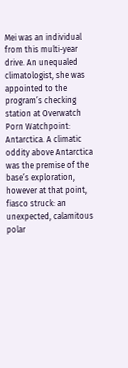Mei was an individual from this multi-year drive. An unequaled climatologist, she was appointed to the program’s checking station at Overwatch Porn Watchpoint: Antarctica. A climatic oddity above Antarctica was the premise of the base’s exploration, however at that point, fiasco struck: an unexpected, calamitous polar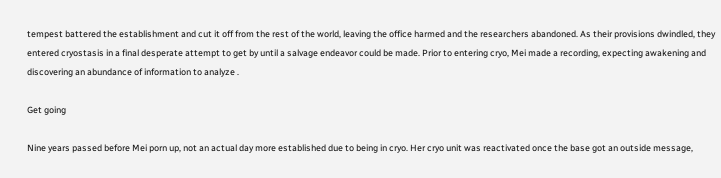tempest battered the establishment and cut it off from the rest of the world, leaving the office harmed and the researchers abandoned. As their provisions dwindled, they entered cryostasis in a final desperate attempt to get by until a salvage endeavor could be made. Prior to entering cryo, Mei made a recording, expecting awakening and discovering an abundance of information to analyze .

Get going

Nine years passed before Mei porn up, not an actual day more established due to being in cryo. Her cryo unit was reactivated once the base got an outside message,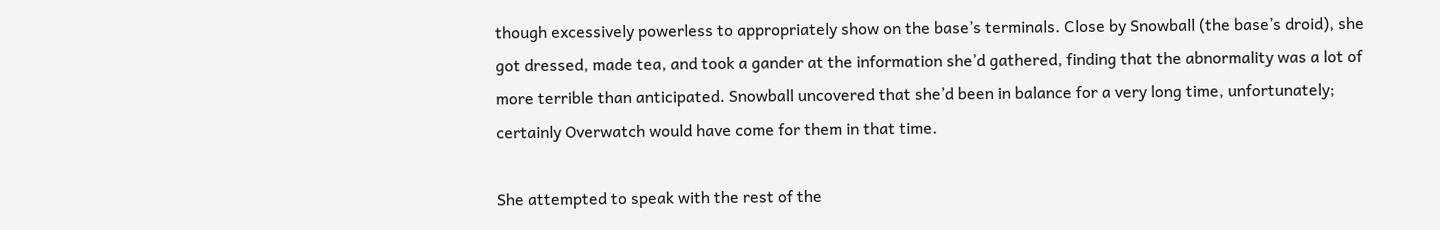though excessively powerless to appropriately show on the base’s terminals. Close by Snowball (the base’s droid), she got dressed, made tea, and took a gander at the information she’d gathered, finding that the abnormality was a lot of more terrible than anticipated. Snowball uncovered that she’d been in balance for a very long time, unfortunately; certainly Overwatch would have come for them in that time.

She attempted to speak with the rest of the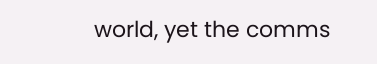world, yet the comms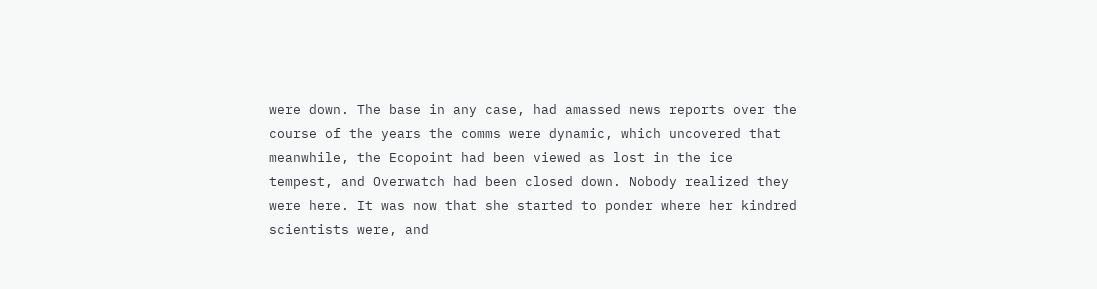were down. The base in any case, had amassed news reports over the course of the years the comms were dynamic, which uncovered that meanwhile, the Ecopoint had been viewed as lost in the ice tempest, and Overwatch had been closed down. Nobody realized they were here. It was now that she started to ponder where her kindred scientists were, and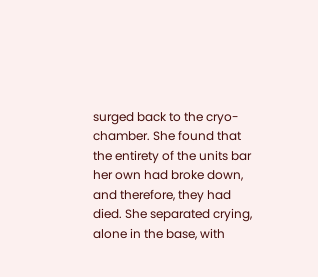surged back to the cryo-chamber. She found that the entirety of the units bar her own had broke down, and therefore, they had died. She separated crying, alone in the base, with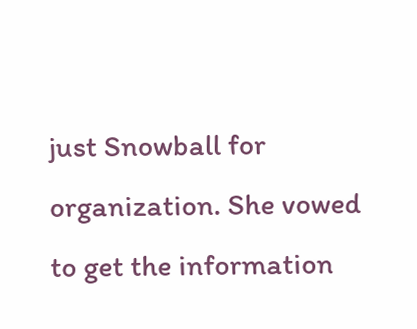just Snowball for organization. She vowed to get the information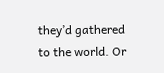they’d gathered to the world. Or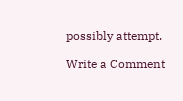possibly attempt.

Write a Comment